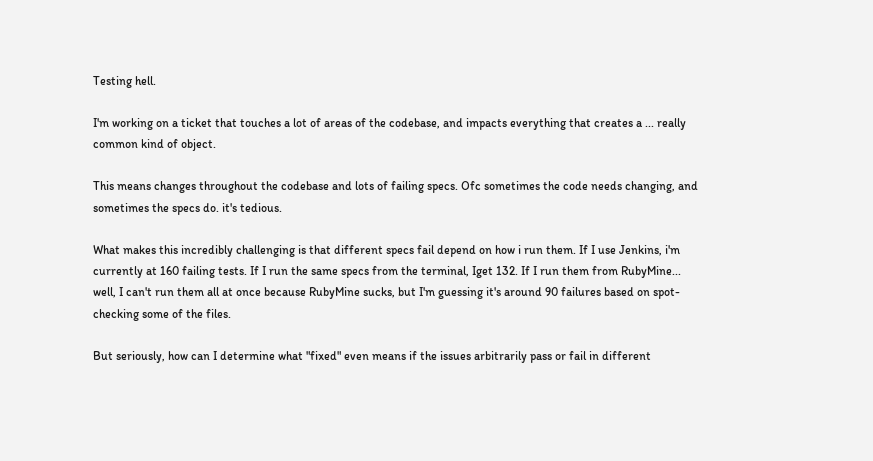Testing hell.

I'm working on a ticket that touches a lot of areas of the codebase, and impacts everything that creates a ... really common kind of object.

This means changes throughout the codebase and lots of failing specs. Ofc sometimes the code needs changing, and sometimes the specs do. it's tedious.

What makes this incredibly challenging is that different specs fail depend on how i run them. If I use Jenkins, i'm currently at 160 failing tests. If I run the same specs from the terminal, Iget 132. If I run them from RubyMine... well, I can't run them all at once because RubyMine sucks, but I'm guessing it's around 90 failures based on spot-checking some of the files.

But seriously, how can I determine what "fixed" even means if the issues arbitrarily pass or fail in different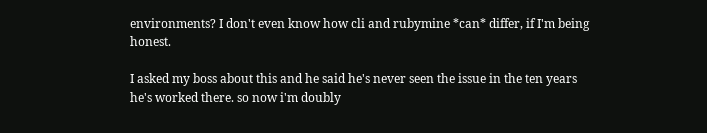environments? I don't even know how cli and rubymine *can* differ, if I'm being honest.

I asked my boss about this and he said he's never seen the issue in the ten years he's worked there. so now i'm doubly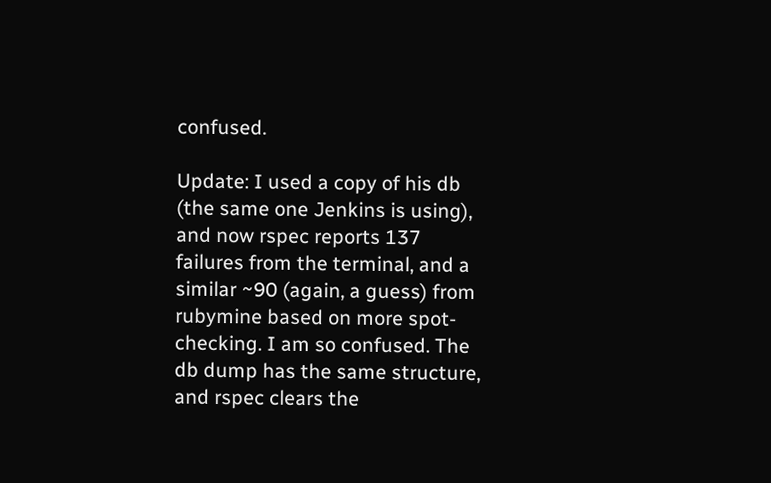confused.

Update: I used a copy of his db (the same one Jenkins is using), and now rspec reports 137 failures from the terminal, and a similar ~90 (again, a guess) from rubymine based on more spot-checking. I am so confused. The db dump has the same structure, and rspec clears the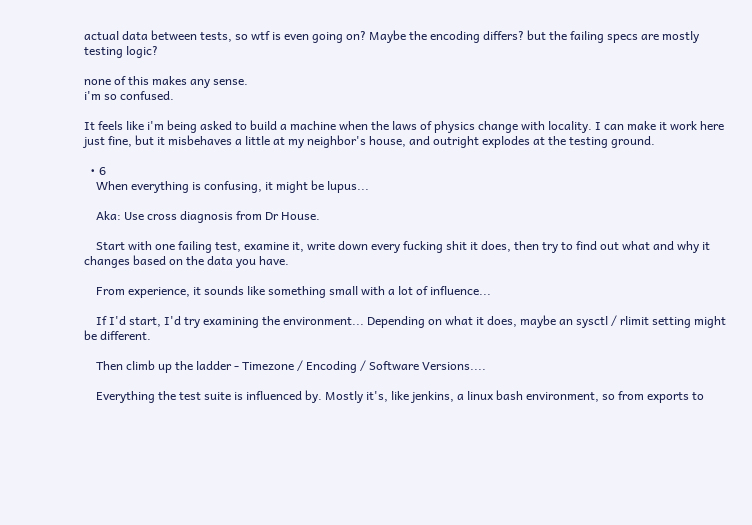actual data between tests, so wtf is even going on? Maybe the encoding differs? but the failing specs are mostly testing logic?

none of this makes any sense.
i'm so confused.

It feels like i'm being asked to build a machine when the laws of physics change with locality. I can make it work here just fine, but it misbehaves a little at my neighbor's house, and outright explodes at the testing ground.

  • 6
    When everything is confusing, it might be lupus...

    Aka: Use cross diagnosis from Dr House.

    Start with one failing test, examine it, write down every fucking shit it does, then try to find out what and why it changes based on the data you have.

    From experience, it sounds like something small with a lot of influence...

    If I'd start, I'd try examining the environment... Depending on what it does, maybe an sysctl / rlimit setting might be different.

    Then climb up the ladder - Timezone / Encoding / Software Versions....

    Everything the test suite is influenced by. Mostly it's, like jenkins, a linux bash environment, so from exports to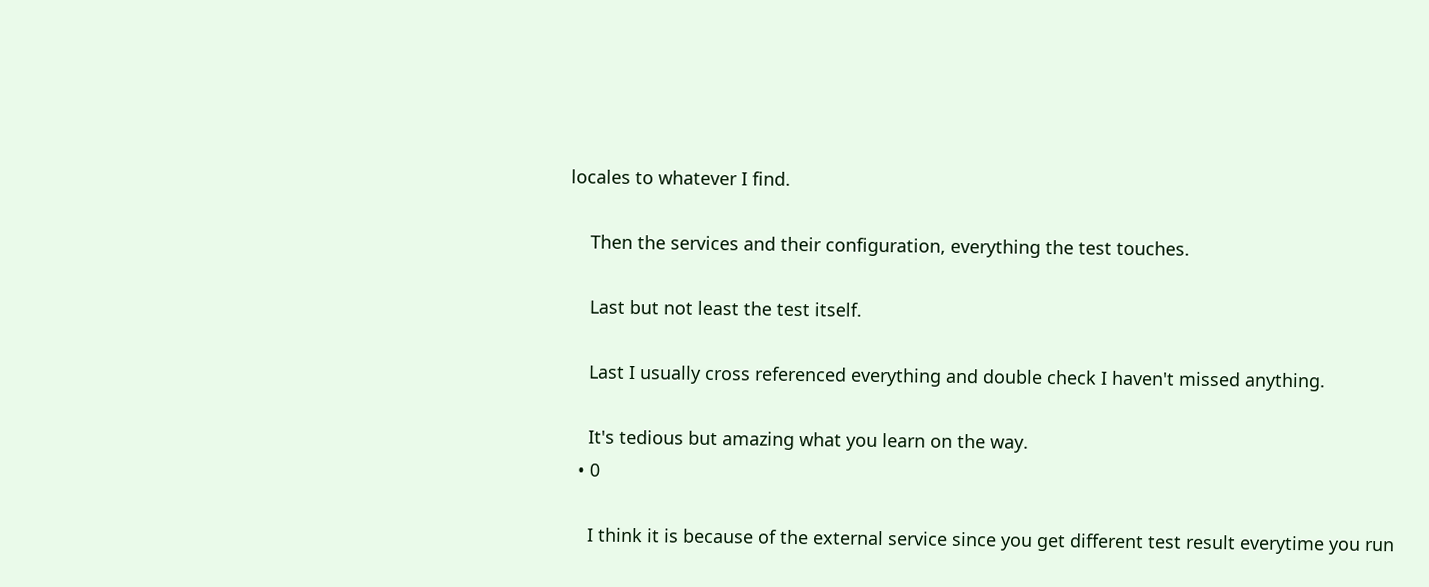locales to whatever I find.

    Then the services and their configuration, everything the test touches.

    Last but not least the test itself.

    Last I usually cross referenced everything and double check I haven't missed anything.

    It's tedious but amazing what you learn on the way.
  • 0

    I think it is because of the external service since you get different test result everytime you run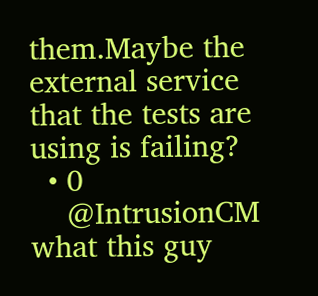them.Maybe the external service that the tests are using is failing?
  • 0
    @IntrusionCM what this guy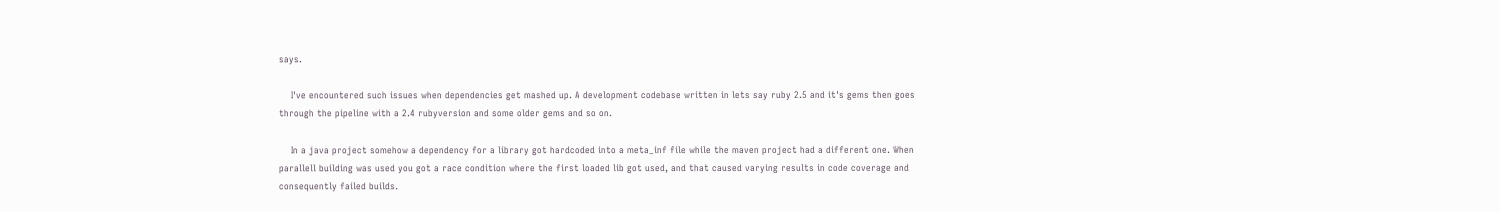says.

    I've encountered such issues when dependencies get mashed up. A development codebase written in lets say ruby 2.5 and it's gems then goes through the pipeline with a 2.4 rubyversion and some older gems and so on.

    In a java project somehow a dependency for a library got hardcoded into a meta_inf file while the maven project had a different one. When parallell building was used you got a race condition where the first loaded lib got used, and that caused varying results in code coverage and consequently failed builds.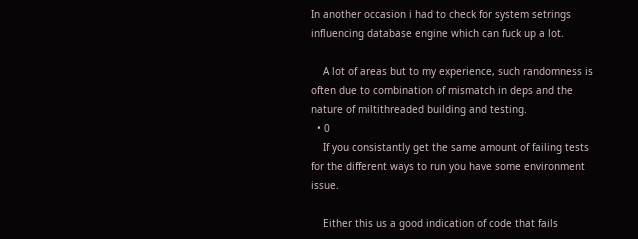In another occasion i had to check for system setrings influencing database engine which can fuck up a lot.

    A lot of areas but to my experience, such randomness is often due to combination of mismatch in deps and the nature of miltithreaded building and testing.
  • 0
    If you consistantly get the same amount of failing tests for the different ways to run you have some environment issue.

    Either this us a good indication of code that fails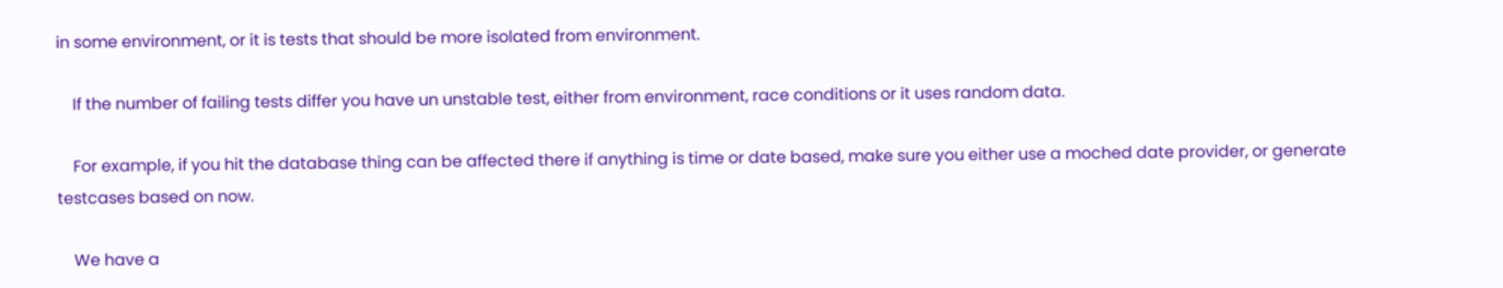in some environment, or it is tests that should be more isolated from environment.

    If the number of failing tests differ you have un unstable test, either from environment, race conditions or it uses random data.

    For example, if you hit the database thing can be affected there if anything is time or date based, make sure you either use a moched date provider, or generate testcases based on now.

    We have a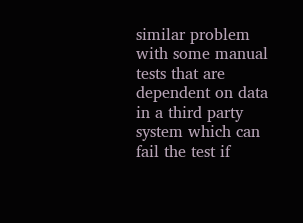similar problem with some manual tests that are dependent on data in a third party system which can fail the test if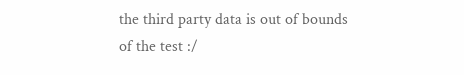the third party data is out of bounds of the test :/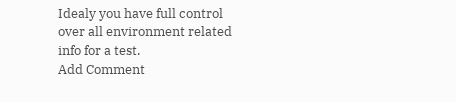Idealy you have full control over all environment related info for a test.
Add Comment